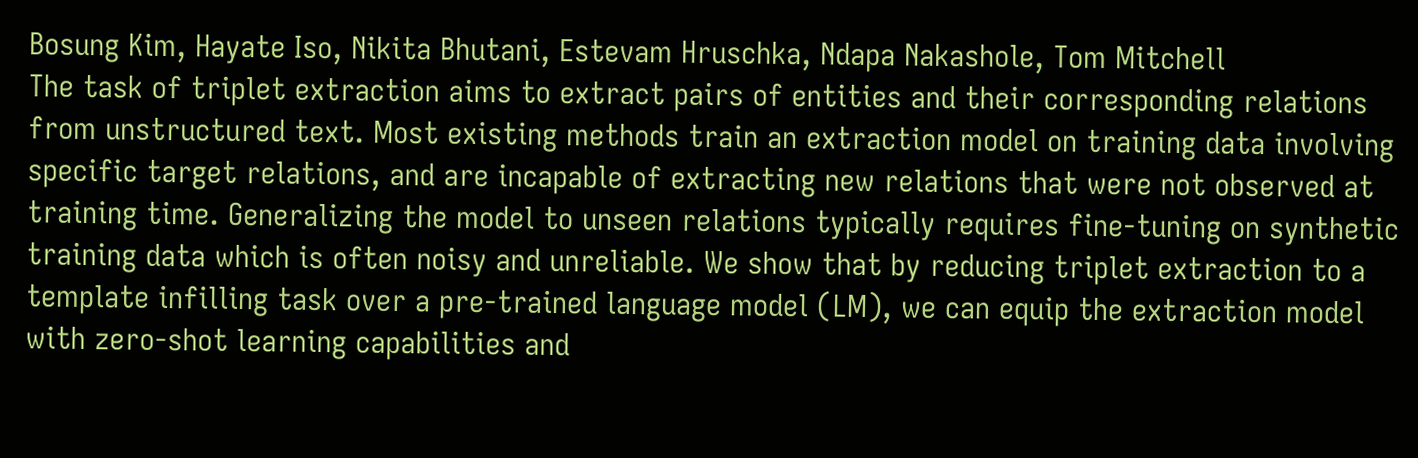Bosung Kim, Hayate Iso, Nikita Bhutani, Estevam Hruschka, Ndapa Nakashole, Tom Mitchell
The task of triplet extraction aims to extract pairs of entities and their corresponding relations from unstructured text. Most existing methods train an extraction model on training data involving specific target relations, and are incapable of extracting new relations that were not observed at training time. Generalizing the model to unseen relations typically requires fine-tuning on synthetic training data which is often noisy and unreliable. We show that by reducing triplet extraction to a template infilling task over a pre-trained language model (LM), we can equip the extraction model with zero-shot learning capabilities and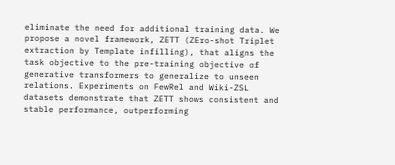eliminate the need for additional training data. We propose a novel framework, ZETT (ZEro-shot Triplet extraction by Template infilling), that aligns the task objective to the pre-training objective of generative transformers to generalize to unseen relations. Experiments on FewRel and Wiki-ZSL datasets demonstrate that ZETT shows consistent and stable performance, outperforming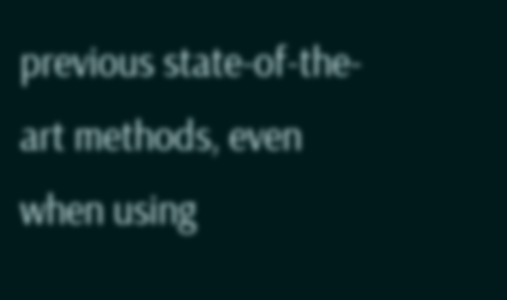previous state-of-the-art methods, even when using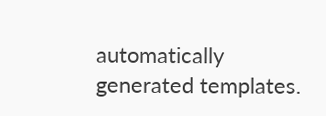automatically generated templates.